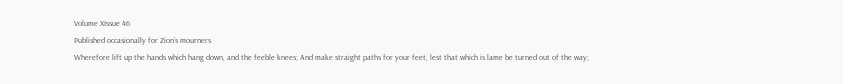Volume XIssue 46
Published occasionally for Zion’s mourners
Wherefore lift up the hands which hang down, and the feeble knees; And make straight paths for your feet, lest that which is lame be turned out of the way;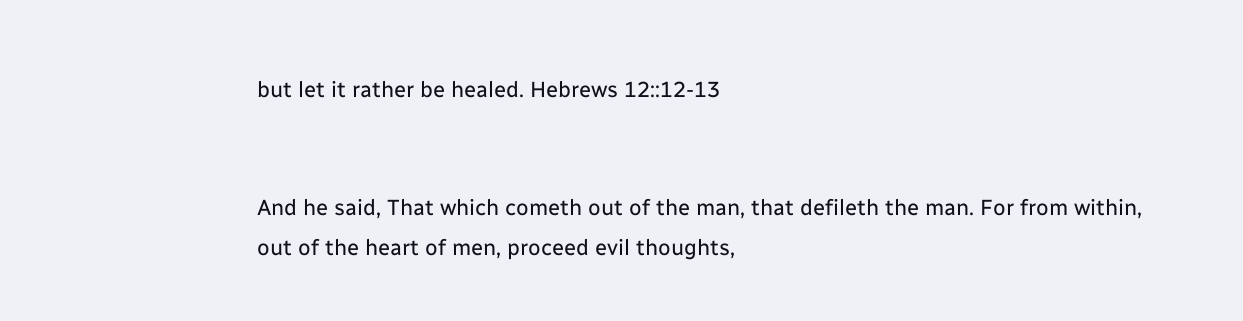but let it rather be healed. Hebrews 12::12-13


And he said, That which cometh out of the man, that defileth the man. For from within, out of the heart of men, proceed evil thoughts,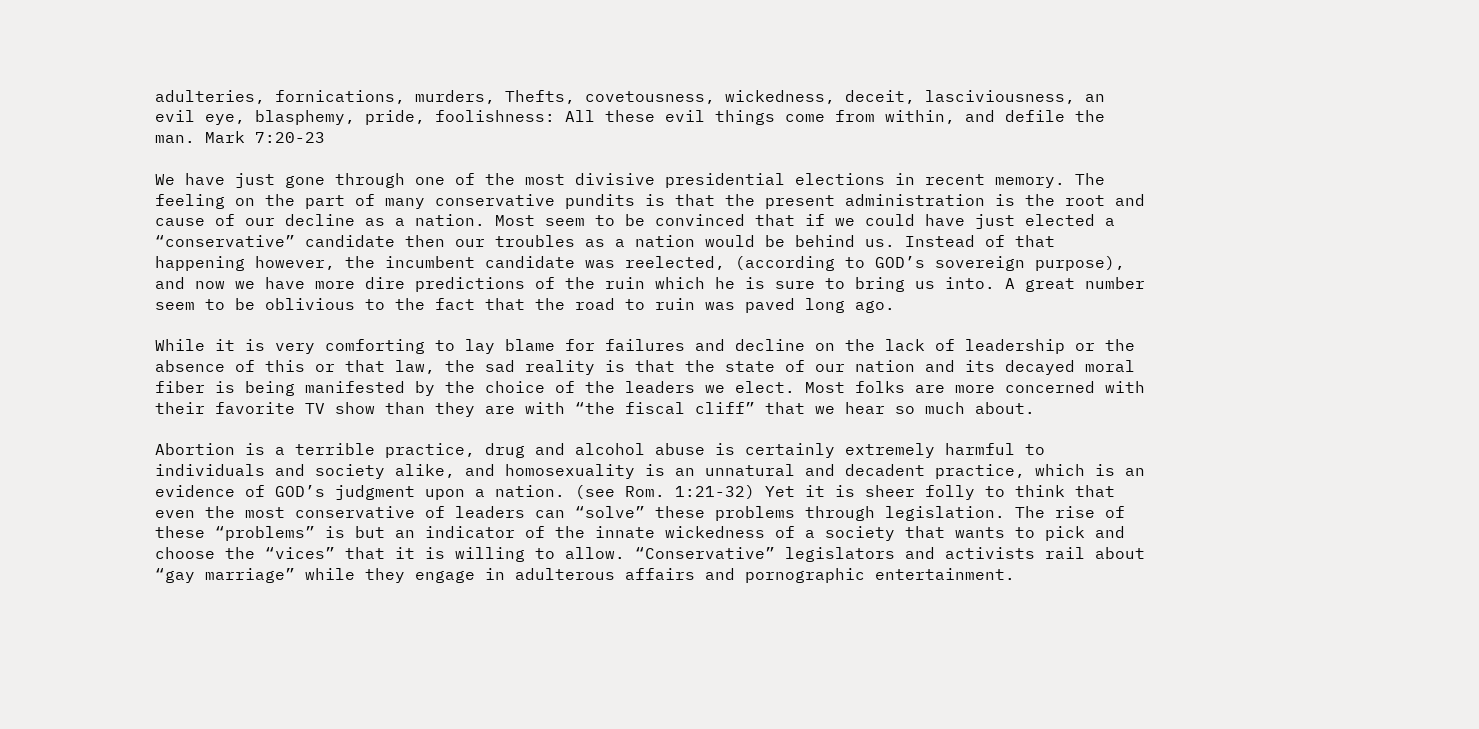adulteries, fornications, murders, Thefts, covetousness, wickedness, deceit, lasciviousness, an evil eye, blasphemy, pride, foolishness: All these evil things come from within, and defile the man. Mark 7:20-23

We have just gone through one of the most divisive presidential elections in recent memory. The feeling on the part of many conservative pundits is that the present administration is the root and cause of our decline as a nation. Most seem to be convinced that if we could have just elected a “conservative” candidate then our troubles as a nation would be behind us. Instead of that happening however, the incumbent candidate was reelected, (according to GOD’s sovereign purpose), and now we have more dire predictions of the ruin which he is sure to bring us into. A great number seem to be oblivious to the fact that the road to ruin was paved long ago.

While it is very comforting to lay blame for failures and decline on the lack of leadership or the absence of this or that law, the sad reality is that the state of our nation and its decayed moral fiber is being manifested by the choice of the leaders we elect. Most folks are more concerned with their favorite TV show than they are with “the fiscal cliff” that we hear so much about.

Abortion is a terrible practice, drug and alcohol abuse is certainly extremely harmful to individuals and society alike, and homosexuality is an unnatural and decadent practice, which is an evidence of GOD’s judgment upon a nation. (see Rom. 1:21-32) Yet it is sheer folly to think that even the most conservative of leaders can “solve” these problems through legislation. The rise of these “problems” is but an indicator of the innate wickedness of a society that wants to pick and choose the “vices” that it is willing to allow. “Conservative” legislators and activists rail about “gay marriage” while they engage in adulterous affairs and pornographic entertainment.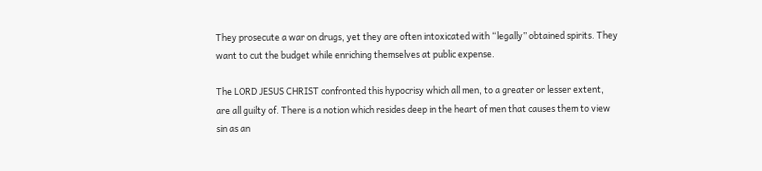They prosecute a war on drugs, yet they are often intoxicated with “legally” obtained spirits. They want to cut the budget while enriching themselves at public expense.

The LORD JESUS CHRIST confronted this hypocrisy which all men, to a greater or lesser extent, are all guilty of. There is a notion which resides deep in the heart of men that causes them to view sin as an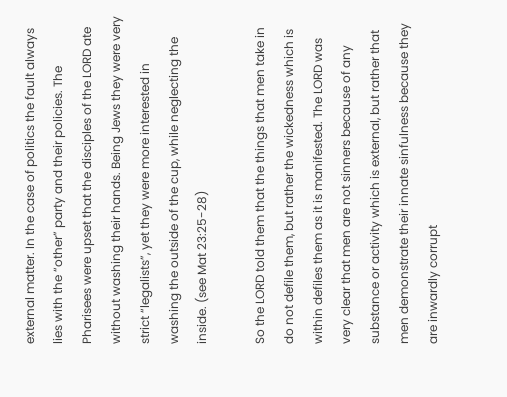external matter. In the case of politics the fault always lies with the “other” party and their policies. The Pharisees were upset that the disciples of the LORD ate without washing their hands. Being Jews they were very strict “legalists”, yet they were more interested in washing the outside of the cup, while neglecting the inside. (see Mat 23:25-28)

So the LORD told them that the things that men take in do not defile them, but rather the wickedness which is within defiles them as it is manifested. The LORD was very clear that men are not sinners because of any substance or activity which is external, but rather that men demonstrate their innate sinfulness because they are inwardly corrupt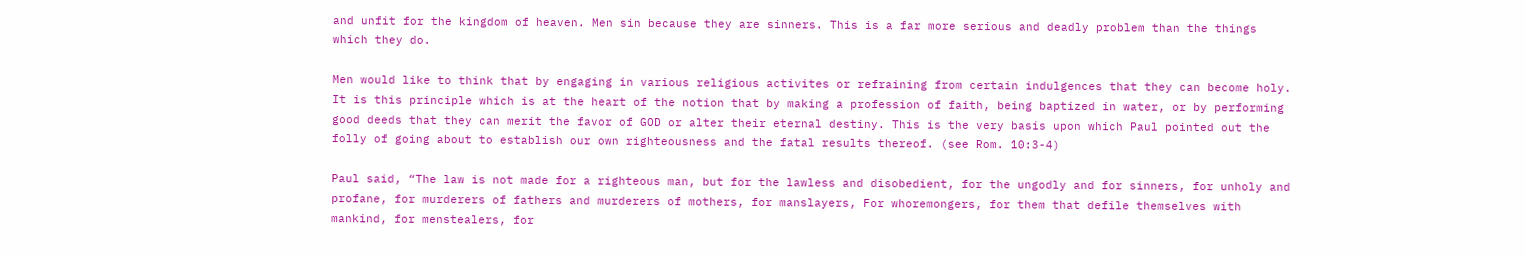and unfit for the kingdom of heaven. Men sin because they are sinners. This is a far more serious and deadly problem than the things which they do.

Men would like to think that by engaging in various religious activites or refraining from certain indulgences that they can become holy. It is this principle which is at the heart of the notion that by making a profession of faith, being baptized in water, or by performing good deeds that they can merit the favor of GOD or alter their eternal destiny. This is the very basis upon which Paul pointed out the folly of going about to establish our own righteousness and the fatal results thereof. (see Rom. 10:3-4)

Paul said, “The law is not made for a righteous man, but for the lawless and disobedient, for the ungodly and for sinners, for unholy and profane, for murderers of fathers and murderers of mothers, for manslayers, For whoremongers, for them that defile themselves with mankind, for menstealers, for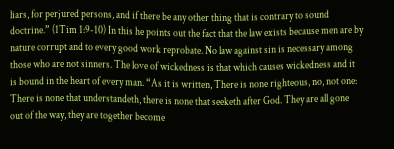liars, for perjured persons, and if there be any other thing that is contrary to sound doctrine.” (1Tim 1:9-10) In this he points out the fact that the law exists because men are by nature corrupt and to every good work reprobate. No law against sin is necessary among those who are not sinners. The love of wickedness is that which causes wickedness and it is bound in the heart of every man. “As it is written, There is none righteous, no, not one: There is none that understandeth, there is none that seeketh after God. They are all gone out of the way, they are together become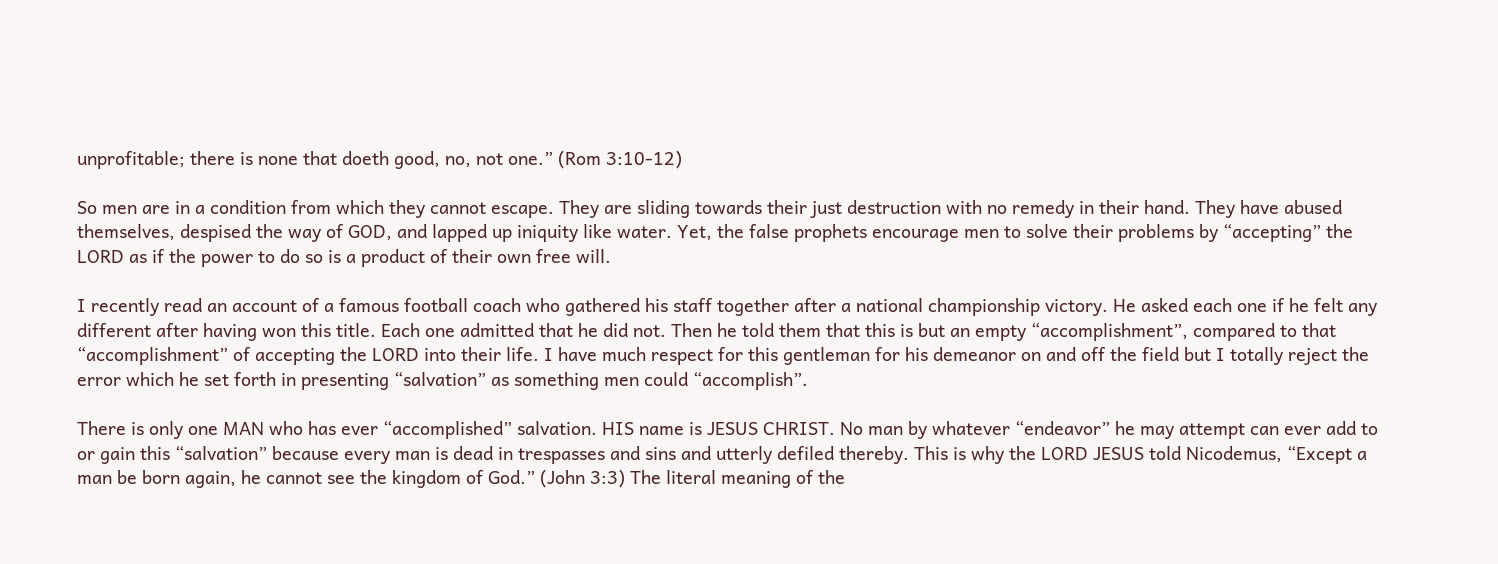unprofitable; there is none that doeth good, no, not one.” (Rom 3:10-12)

So men are in a condition from which they cannot escape. They are sliding towards their just destruction with no remedy in their hand. They have abused themselves, despised the way of GOD, and lapped up iniquity like water. Yet, the false prophets encourage men to solve their problems by “accepting” the LORD as if the power to do so is a product of their own free will.

I recently read an account of a famous football coach who gathered his staff together after a national championship victory. He asked each one if he felt any different after having won this title. Each one admitted that he did not. Then he told them that this is but an empty “accomplishment”, compared to that “accomplishment” of accepting the LORD into their life. I have much respect for this gentleman for his demeanor on and off the field but I totally reject the error which he set forth in presenting “salvation” as something men could “accomplish”.

There is only one MAN who has ever “accomplished” salvation. HIS name is JESUS CHRIST. No man by whatever “endeavor” he may attempt can ever add to or gain this “salvation” because every man is dead in trespasses and sins and utterly defiled thereby. This is why the LORD JESUS told Nicodemus, “Except a man be born again, he cannot see the kingdom of God.” (John 3:3) The literal meaning of the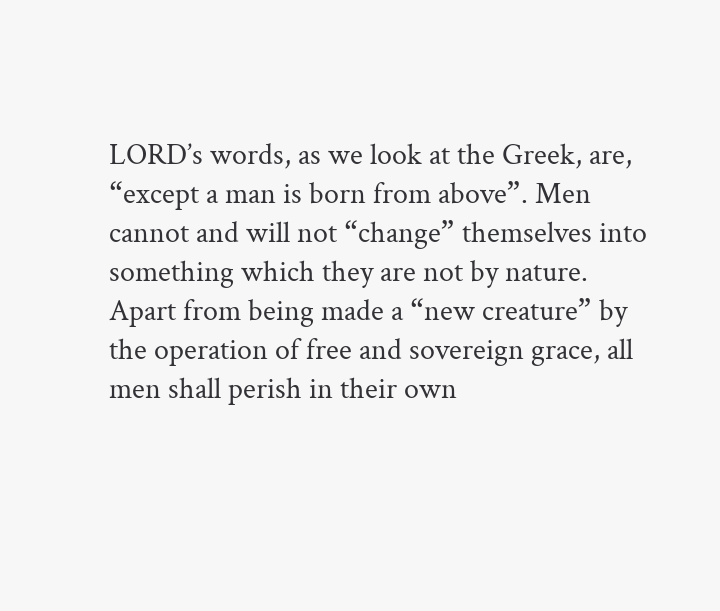LORD’s words, as we look at the Greek, are, “except a man is born from above”. Men cannot and will not “change” themselves into something which they are not by nature. Apart from being made a “new creature” by the operation of free and sovereign grace, all men shall perish in their own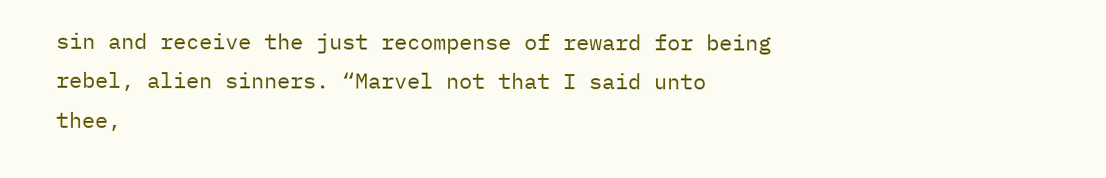sin and receive the just recompense of reward for being rebel, alien sinners. “Marvel not that I said unto thee,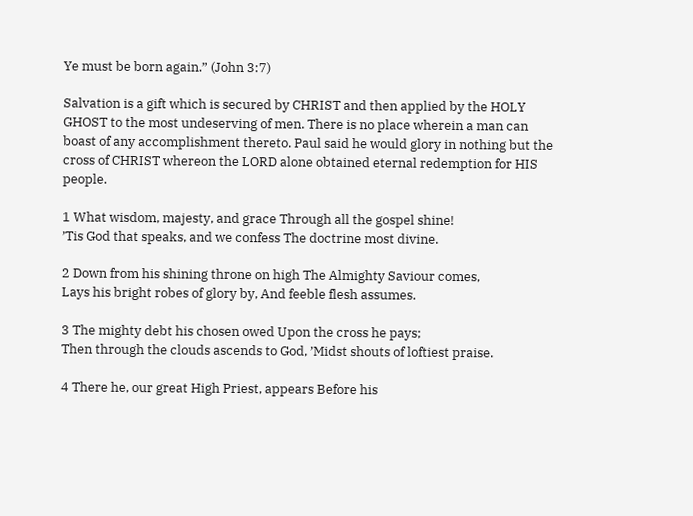Ye must be born again.” (John 3:7)

Salvation is a gift which is secured by CHRIST and then applied by the HOLY GHOST to the most undeserving of men. There is no place wherein a man can boast of any accomplishment thereto. Paul said he would glory in nothing but the cross of CHRIST whereon the LORD alone obtained eternal redemption for HIS people.

1 What wisdom, majesty, and grace Through all the gospel shine!
’Tis God that speaks, and we confess The doctrine most divine.

2 Down from his shining throne on high The Almighty Saviour comes,
Lays his bright robes of glory by, And feeble flesh assumes.

3 The mighty debt his chosen owed Upon the cross he pays;
Then through the clouds ascends to God, ’Midst shouts of loftiest praise.

4 There he, our great High Priest, appears Before his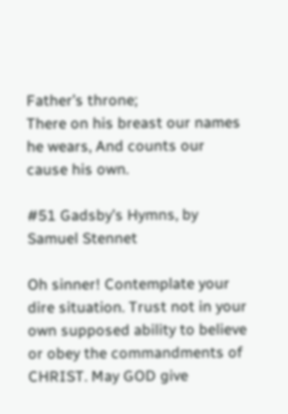Father’s throne;
There on his breast our names he wears, And counts our cause his own.

#51 Gadsby’s Hymns, by Samuel Stennet

Oh sinner! Contemplate your dire situation. Trust not in your own supposed ability to believe or obey the commandments of CHRIST. May GOD give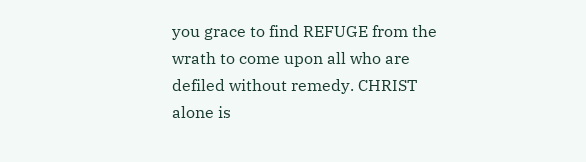you grace to find REFUGE from the wrath to come upon all who are defiled without remedy. CHRIST alone is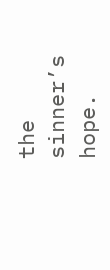the sinner’s hope.